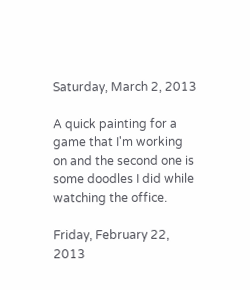Saturday, March 2, 2013

A quick painting for a game that I'm working on and the second one is some doodles I did while watching the office.

Friday, February 22, 2013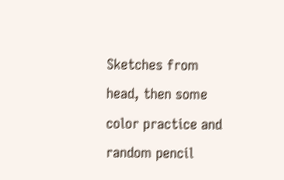Sketches from head, then some color practice and random pencil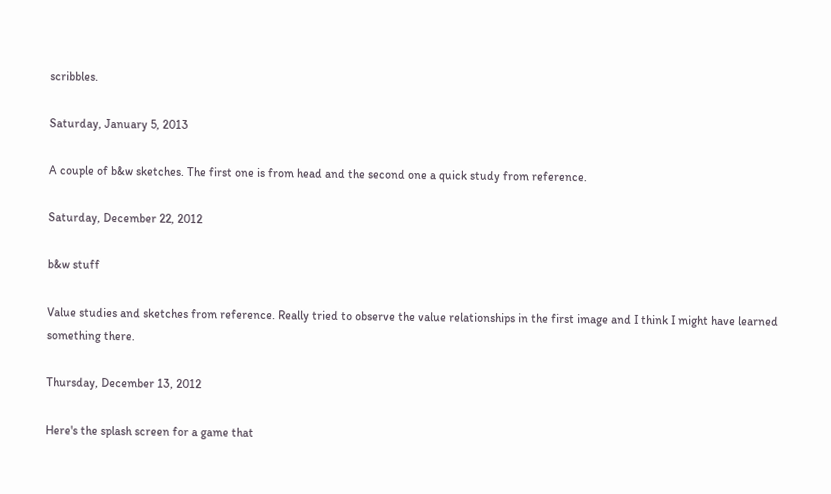scribbles.

Saturday, January 5, 2013

A couple of b&w sketches. The first one is from head and the second one a quick study from reference.

Saturday, December 22, 2012

b&w stuff

Value studies and sketches from reference. Really tried to observe the value relationships in the first image and I think I might have learned something there.

Thursday, December 13, 2012

Here's the splash screen for a game that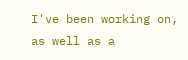I've been working on, as well as a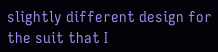slightly different design for the suit that I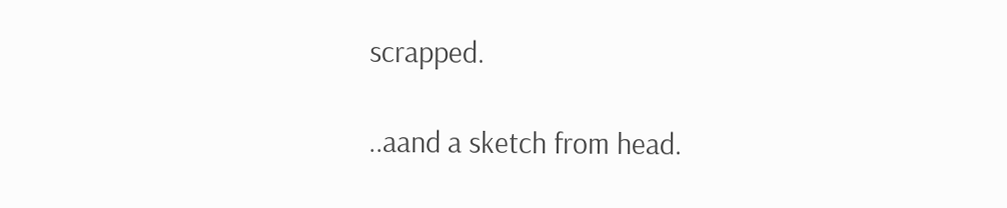scrapped.

..aand a sketch from head.